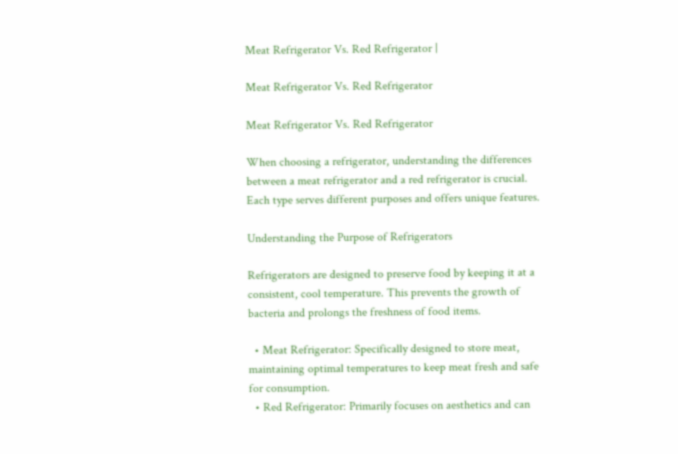Meat Refrigerator Vs. Red Refrigerator |

Meat Refrigerator Vs. Red Refrigerator

Meat Refrigerator Vs. Red Refrigerator

When choosing a refrigerator, understanding the differences between a meat refrigerator and a red refrigerator is crucial. Each type serves different purposes and offers unique features.

Understanding the Purpose of Refrigerators

Refrigerators are designed to preserve food by keeping it at a consistent, cool temperature. This prevents the growth of bacteria and prolongs the freshness of food items.

  • Meat Refrigerator: Specifically designed to store meat, maintaining optimal temperatures to keep meat fresh and safe for consumption.
  • Red Refrigerator: Primarily focuses on aesthetics and can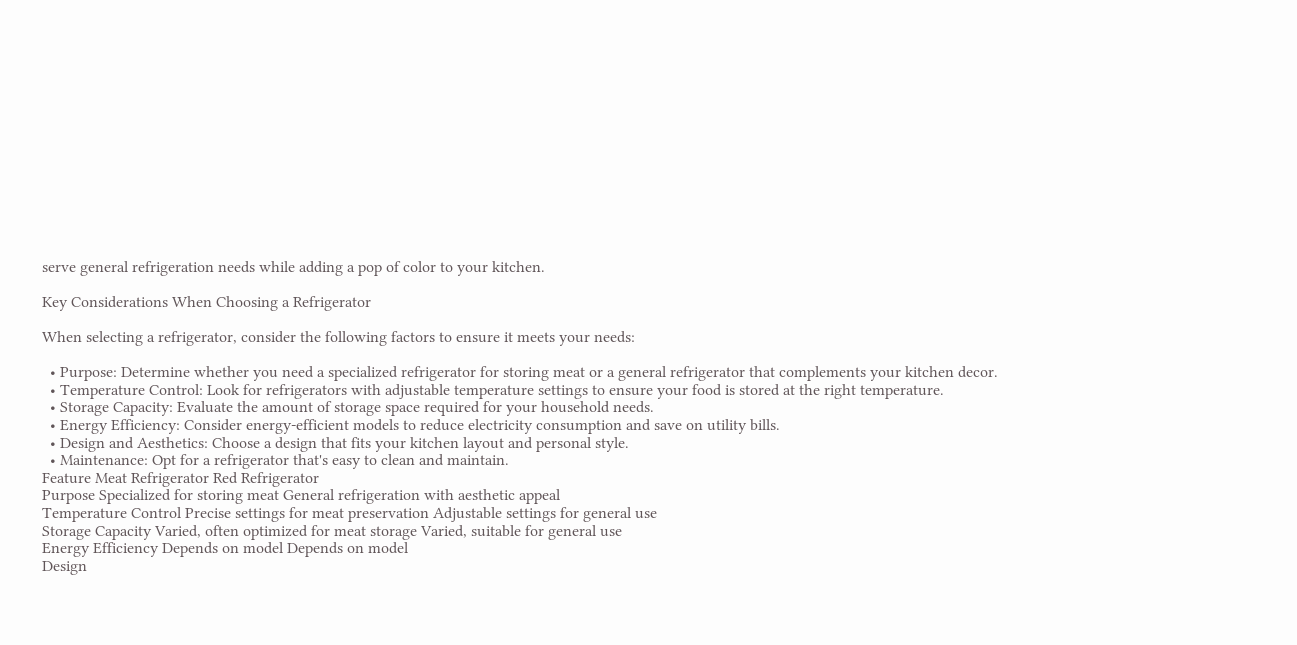serve general refrigeration needs while adding a pop of color to your kitchen.

Key Considerations When Choosing a Refrigerator

When selecting a refrigerator, consider the following factors to ensure it meets your needs:

  • Purpose: Determine whether you need a specialized refrigerator for storing meat or a general refrigerator that complements your kitchen decor.
  • Temperature Control: Look for refrigerators with adjustable temperature settings to ensure your food is stored at the right temperature.
  • Storage Capacity: Evaluate the amount of storage space required for your household needs.
  • Energy Efficiency: Consider energy-efficient models to reduce electricity consumption and save on utility bills.
  • Design and Aesthetics: Choose a design that fits your kitchen layout and personal style.
  • Maintenance: Opt for a refrigerator that's easy to clean and maintain.
Feature Meat Refrigerator Red Refrigerator
Purpose Specialized for storing meat General refrigeration with aesthetic appeal
Temperature Control Precise settings for meat preservation Adjustable settings for general use
Storage Capacity Varied, often optimized for meat storage Varied, suitable for general use
Energy Efficiency Depends on model Depends on model
Design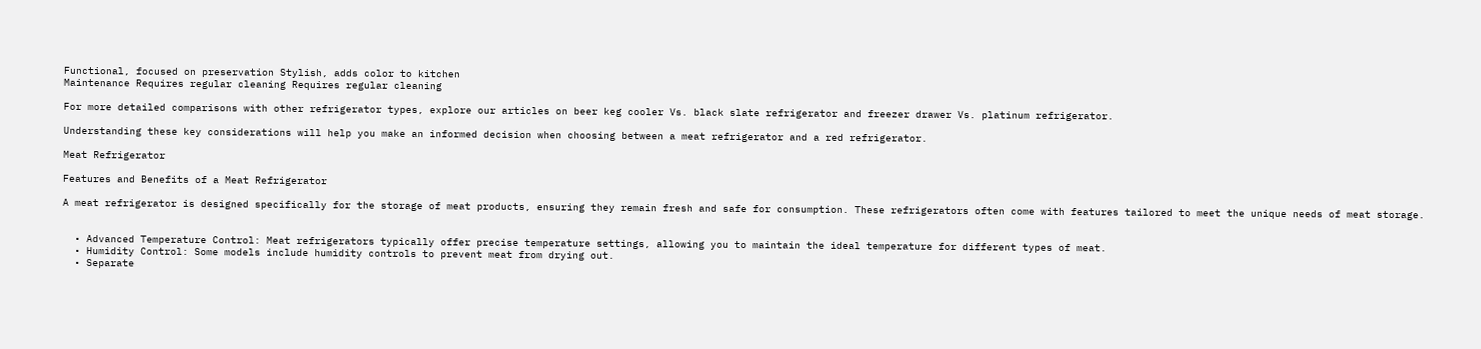Functional, focused on preservation Stylish, adds color to kitchen
Maintenance Requires regular cleaning Requires regular cleaning

For more detailed comparisons with other refrigerator types, explore our articles on beer keg cooler Vs. black slate refrigerator and freezer drawer Vs. platinum refrigerator.

Understanding these key considerations will help you make an informed decision when choosing between a meat refrigerator and a red refrigerator.

Meat Refrigerator

Features and Benefits of a Meat Refrigerator

A meat refrigerator is designed specifically for the storage of meat products, ensuring they remain fresh and safe for consumption. These refrigerators often come with features tailored to meet the unique needs of meat storage.


  • Advanced Temperature Control: Meat refrigerators typically offer precise temperature settings, allowing you to maintain the ideal temperature for different types of meat.
  • Humidity Control: Some models include humidity controls to prevent meat from drying out.
  • Separate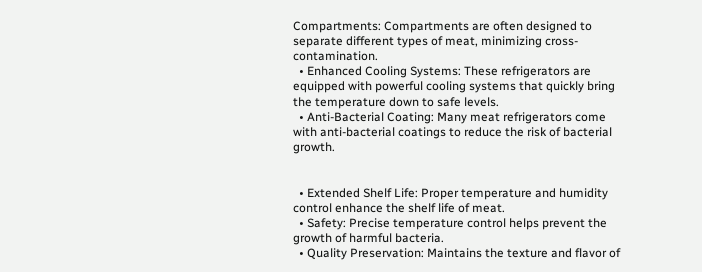Compartments: Compartments are often designed to separate different types of meat, minimizing cross-contamination.
  • Enhanced Cooling Systems: These refrigerators are equipped with powerful cooling systems that quickly bring the temperature down to safe levels.
  • Anti-Bacterial Coating: Many meat refrigerators come with anti-bacterial coatings to reduce the risk of bacterial growth.


  • Extended Shelf Life: Proper temperature and humidity control enhance the shelf life of meat.
  • Safety: Precise temperature control helps prevent the growth of harmful bacteria.
  • Quality Preservation: Maintains the texture and flavor of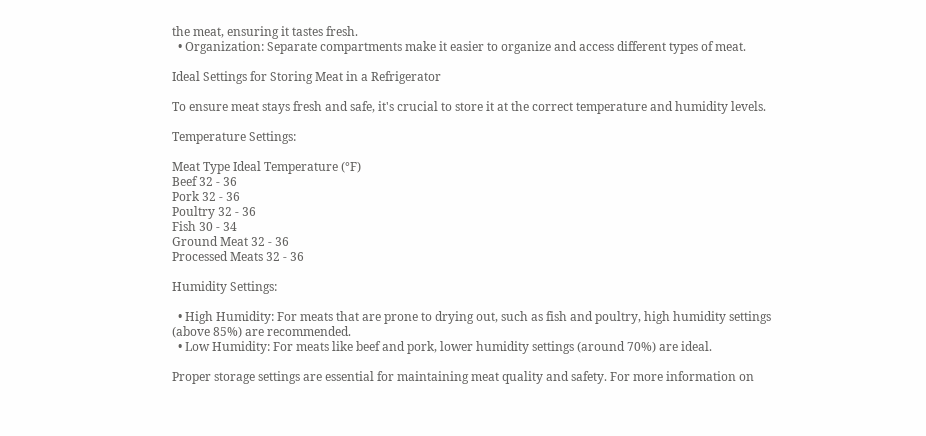the meat, ensuring it tastes fresh.
  • Organization: Separate compartments make it easier to organize and access different types of meat.

Ideal Settings for Storing Meat in a Refrigerator

To ensure meat stays fresh and safe, it's crucial to store it at the correct temperature and humidity levels.

Temperature Settings:

Meat Type Ideal Temperature (°F)
Beef 32 - 36
Pork 32 - 36
Poultry 32 - 36
Fish 30 - 34
Ground Meat 32 - 36
Processed Meats 32 - 36

Humidity Settings:

  • High Humidity: For meats that are prone to drying out, such as fish and poultry, high humidity settings (above 85%) are recommended.
  • Low Humidity: For meats like beef and pork, lower humidity settings (around 70%) are ideal.

Proper storage settings are essential for maintaining meat quality and safety. For more information on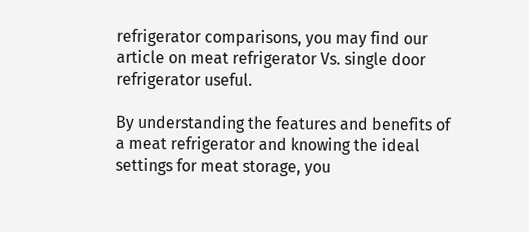refrigerator comparisons, you may find our article on meat refrigerator Vs. single door refrigerator useful.

By understanding the features and benefits of a meat refrigerator and knowing the ideal settings for meat storage, you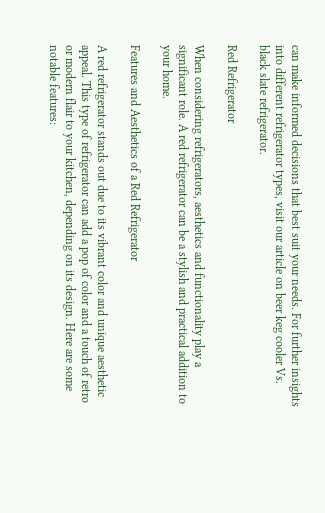can make informed decisions that best suit your needs. For further insights into different refrigerator types, visit our article on beer keg cooler Vs. black slate refrigerator.

Red Refrigerator

When considering refrigerators, aesthetics and functionality play a significant role. A red refrigerator can be a stylish and practical addition to your home.

Features and Aesthetics of a Red Refrigerator

A red refrigerator stands out due to its vibrant color and unique aesthetic appeal. This type of refrigerator can add a pop of color and a touch of retro or modern flair to your kitchen, depending on its design. Here are some notable features: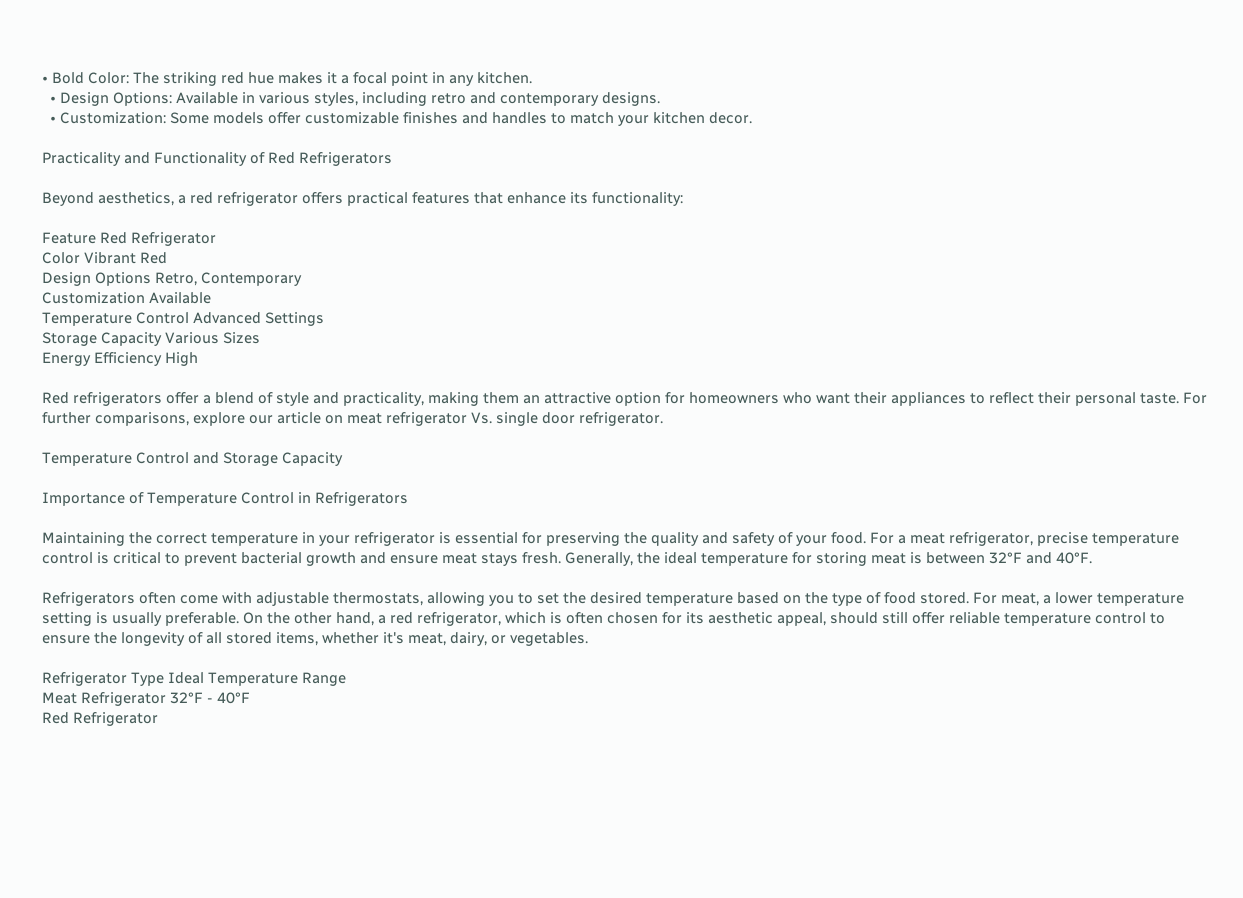• Bold Color: The striking red hue makes it a focal point in any kitchen.
  • Design Options: Available in various styles, including retro and contemporary designs.
  • Customization: Some models offer customizable finishes and handles to match your kitchen decor.

Practicality and Functionality of Red Refrigerators

Beyond aesthetics, a red refrigerator offers practical features that enhance its functionality:

Feature Red Refrigerator
Color Vibrant Red
Design Options Retro, Contemporary
Customization Available
Temperature Control Advanced Settings
Storage Capacity Various Sizes
Energy Efficiency High

Red refrigerators offer a blend of style and practicality, making them an attractive option for homeowners who want their appliances to reflect their personal taste. For further comparisons, explore our article on meat refrigerator Vs. single door refrigerator.

Temperature Control and Storage Capacity

Importance of Temperature Control in Refrigerators

Maintaining the correct temperature in your refrigerator is essential for preserving the quality and safety of your food. For a meat refrigerator, precise temperature control is critical to prevent bacterial growth and ensure meat stays fresh. Generally, the ideal temperature for storing meat is between 32°F and 40°F.

Refrigerators often come with adjustable thermostats, allowing you to set the desired temperature based on the type of food stored. For meat, a lower temperature setting is usually preferable. On the other hand, a red refrigerator, which is often chosen for its aesthetic appeal, should still offer reliable temperature control to ensure the longevity of all stored items, whether it's meat, dairy, or vegetables.

Refrigerator Type Ideal Temperature Range
Meat Refrigerator 32°F - 40°F
Red Refrigerator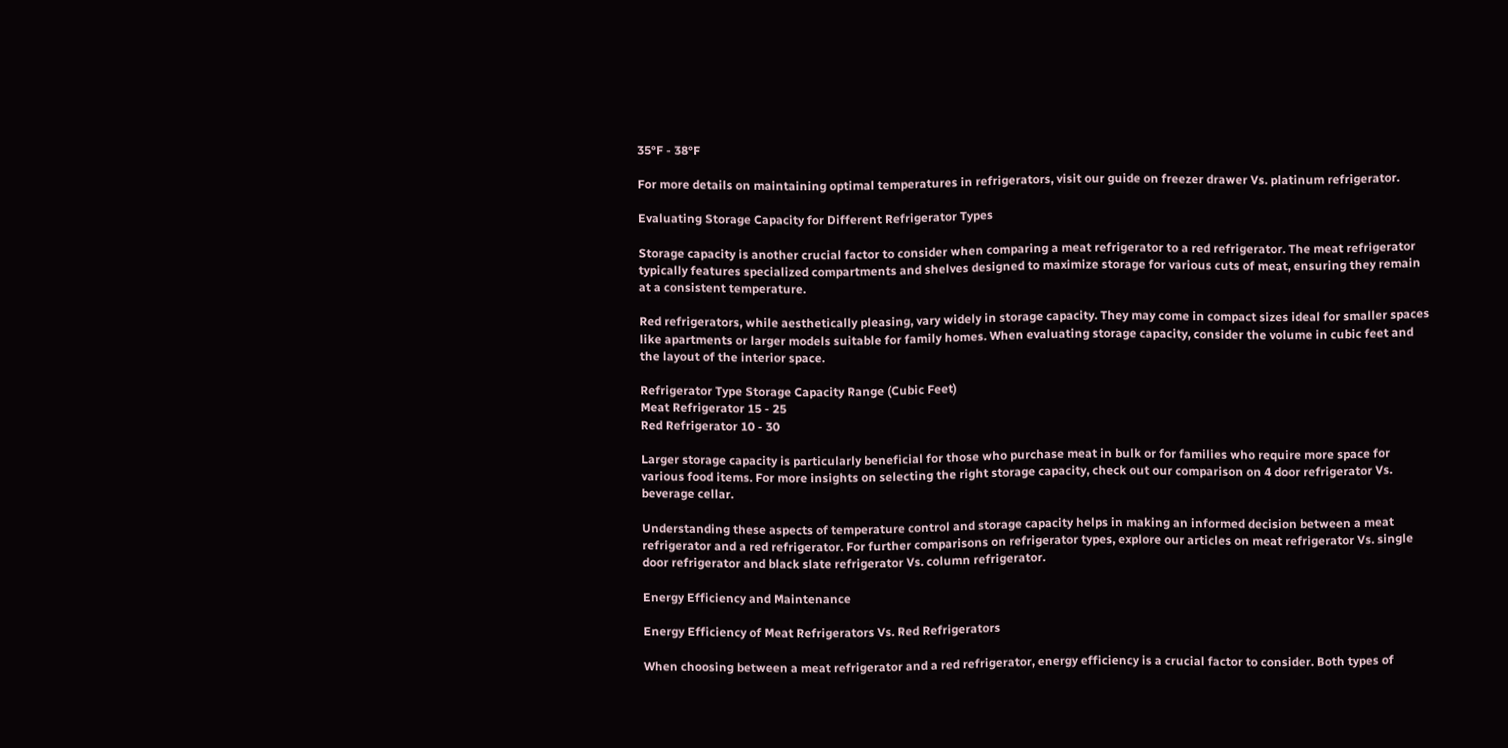35°F - 38°F

For more details on maintaining optimal temperatures in refrigerators, visit our guide on freezer drawer Vs. platinum refrigerator.

Evaluating Storage Capacity for Different Refrigerator Types

Storage capacity is another crucial factor to consider when comparing a meat refrigerator to a red refrigerator. The meat refrigerator typically features specialized compartments and shelves designed to maximize storage for various cuts of meat, ensuring they remain at a consistent temperature.

Red refrigerators, while aesthetically pleasing, vary widely in storage capacity. They may come in compact sizes ideal for smaller spaces like apartments or larger models suitable for family homes. When evaluating storage capacity, consider the volume in cubic feet and the layout of the interior space.

Refrigerator Type Storage Capacity Range (Cubic Feet)
Meat Refrigerator 15 - 25
Red Refrigerator 10 - 30

Larger storage capacity is particularly beneficial for those who purchase meat in bulk or for families who require more space for various food items. For more insights on selecting the right storage capacity, check out our comparison on 4 door refrigerator Vs. beverage cellar.

Understanding these aspects of temperature control and storage capacity helps in making an informed decision between a meat refrigerator and a red refrigerator. For further comparisons on refrigerator types, explore our articles on meat refrigerator Vs. single door refrigerator and black slate refrigerator Vs. column refrigerator.

Energy Efficiency and Maintenance

Energy Efficiency of Meat Refrigerators Vs. Red Refrigerators

When choosing between a meat refrigerator and a red refrigerator, energy efficiency is a crucial factor to consider. Both types of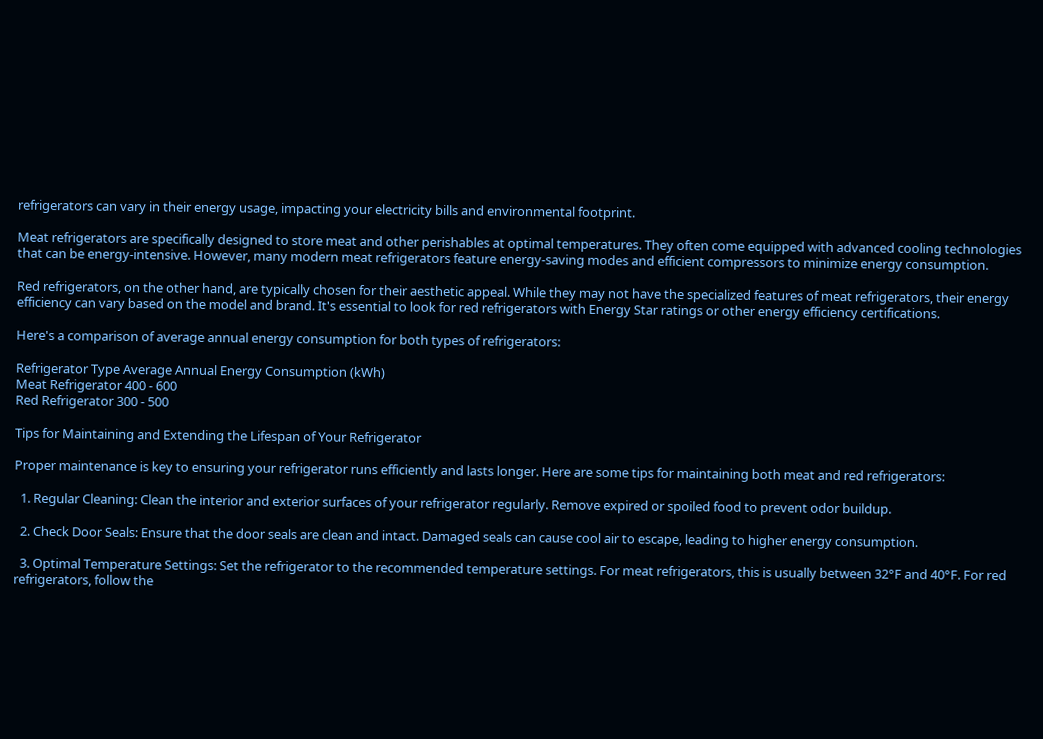refrigerators can vary in their energy usage, impacting your electricity bills and environmental footprint.

Meat refrigerators are specifically designed to store meat and other perishables at optimal temperatures. They often come equipped with advanced cooling technologies that can be energy-intensive. However, many modern meat refrigerators feature energy-saving modes and efficient compressors to minimize energy consumption.

Red refrigerators, on the other hand, are typically chosen for their aesthetic appeal. While they may not have the specialized features of meat refrigerators, their energy efficiency can vary based on the model and brand. It's essential to look for red refrigerators with Energy Star ratings or other energy efficiency certifications.

Here's a comparison of average annual energy consumption for both types of refrigerators:

Refrigerator Type Average Annual Energy Consumption (kWh)
Meat Refrigerator 400 - 600
Red Refrigerator 300 - 500

Tips for Maintaining and Extending the Lifespan of Your Refrigerator

Proper maintenance is key to ensuring your refrigerator runs efficiently and lasts longer. Here are some tips for maintaining both meat and red refrigerators:

  1. Regular Cleaning: Clean the interior and exterior surfaces of your refrigerator regularly. Remove expired or spoiled food to prevent odor buildup.

  2. Check Door Seals: Ensure that the door seals are clean and intact. Damaged seals can cause cool air to escape, leading to higher energy consumption.

  3. Optimal Temperature Settings: Set the refrigerator to the recommended temperature settings. For meat refrigerators, this is usually between 32°F and 40°F. For red refrigerators, follow the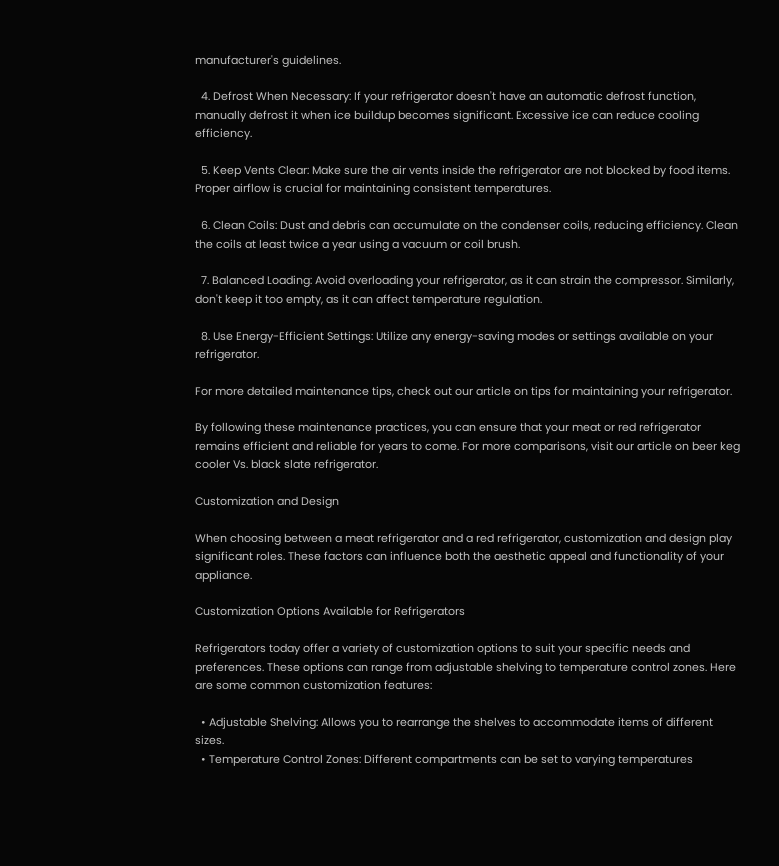manufacturer's guidelines.

  4. Defrost When Necessary: If your refrigerator doesn't have an automatic defrost function, manually defrost it when ice buildup becomes significant. Excessive ice can reduce cooling efficiency.

  5. Keep Vents Clear: Make sure the air vents inside the refrigerator are not blocked by food items. Proper airflow is crucial for maintaining consistent temperatures.

  6. Clean Coils: Dust and debris can accumulate on the condenser coils, reducing efficiency. Clean the coils at least twice a year using a vacuum or coil brush.

  7. Balanced Loading: Avoid overloading your refrigerator, as it can strain the compressor. Similarly, don't keep it too empty, as it can affect temperature regulation.

  8. Use Energy-Efficient Settings: Utilize any energy-saving modes or settings available on your refrigerator.

For more detailed maintenance tips, check out our article on tips for maintaining your refrigerator.

By following these maintenance practices, you can ensure that your meat or red refrigerator remains efficient and reliable for years to come. For more comparisons, visit our article on beer keg cooler Vs. black slate refrigerator.

Customization and Design

When choosing between a meat refrigerator and a red refrigerator, customization and design play significant roles. These factors can influence both the aesthetic appeal and functionality of your appliance.

Customization Options Available for Refrigerators

Refrigerators today offer a variety of customization options to suit your specific needs and preferences. These options can range from adjustable shelving to temperature control zones. Here are some common customization features:

  • Adjustable Shelving: Allows you to rearrange the shelves to accommodate items of different sizes.
  • Temperature Control Zones: Different compartments can be set to varying temperatures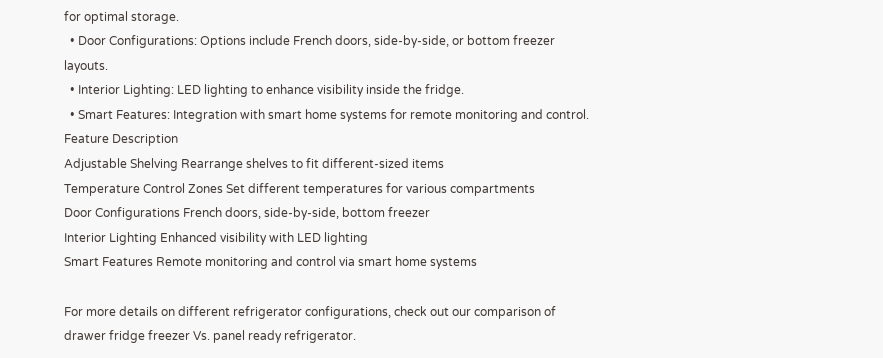for optimal storage.
  • Door Configurations: Options include French doors, side-by-side, or bottom freezer layouts.
  • Interior Lighting: LED lighting to enhance visibility inside the fridge.
  • Smart Features: Integration with smart home systems for remote monitoring and control.
Feature Description
Adjustable Shelving Rearrange shelves to fit different-sized items
Temperature Control Zones Set different temperatures for various compartments
Door Configurations French doors, side-by-side, bottom freezer
Interior Lighting Enhanced visibility with LED lighting
Smart Features Remote monitoring and control via smart home systems

For more details on different refrigerator configurations, check out our comparison of drawer fridge freezer Vs. panel ready refrigerator.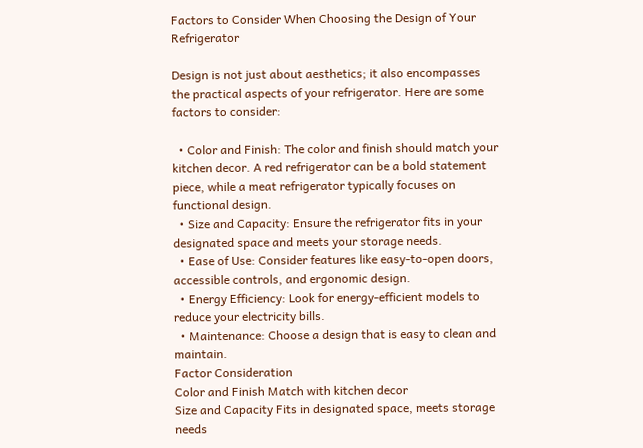Factors to Consider When Choosing the Design of Your Refrigerator

Design is not just about aesthetics; it also encompasses the practical aspects of your refrigerator. Here are some factors to consider:

  • Color and Finish: The color and finish should match your kitchen decor. A red refrigerator can be a bold statement piece, while a meat refrigerator typically focuses on functional design.
  • Size and Capacity: Ensure the refrigerator fits in your designated space and meets your storage needs.
  • Ease of Use: Consider features like easy-to-open doors, accessible controls, and ergonomic design.
  • Energy Efficiency: Look for energy-efficient models to reduce your electricity bills.
  • Maintenance: Choose a design that is easy to clean and maintain.
Factor Consideration
Color and Finish Match with kitchen decor
Size and Capacity Fits in designated space, meets storage needs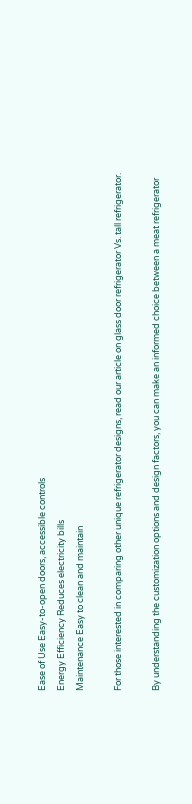Ease of Use Easy-to-open doors, accessible controls
Energy Efficiency Reduces electricity bills
Maintenance Easy to clean and maintain

For those interested in comparing other unique refrigerator designs, read our article on glass door refrigerator Vs. tall refrigerator.

By understanding the customization options and design factors, you can make an informed choice between a meat refrigerator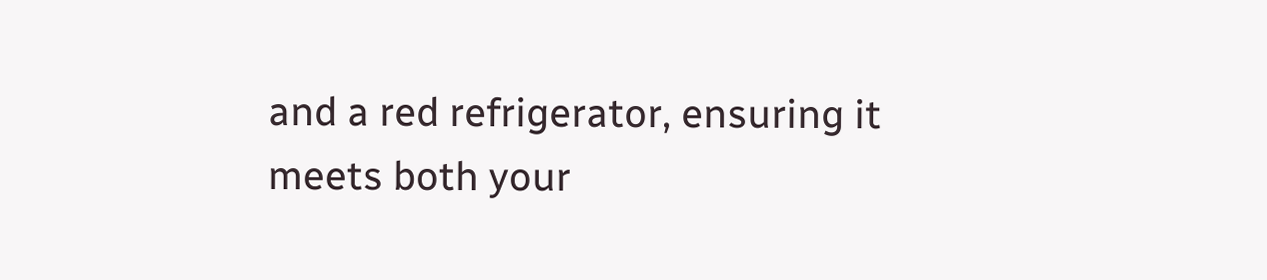and a red refrigerator, ensuring it meets both your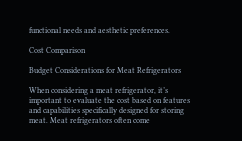functional needs and aesthetic preferences.

Cost Comparison

Budget Considerations for Meat Refrigerators

When considering a meat refrigerator, it’s important to evaluate the cost based on features and capabilities specifically designed for storing meat. Meat refrigerators often come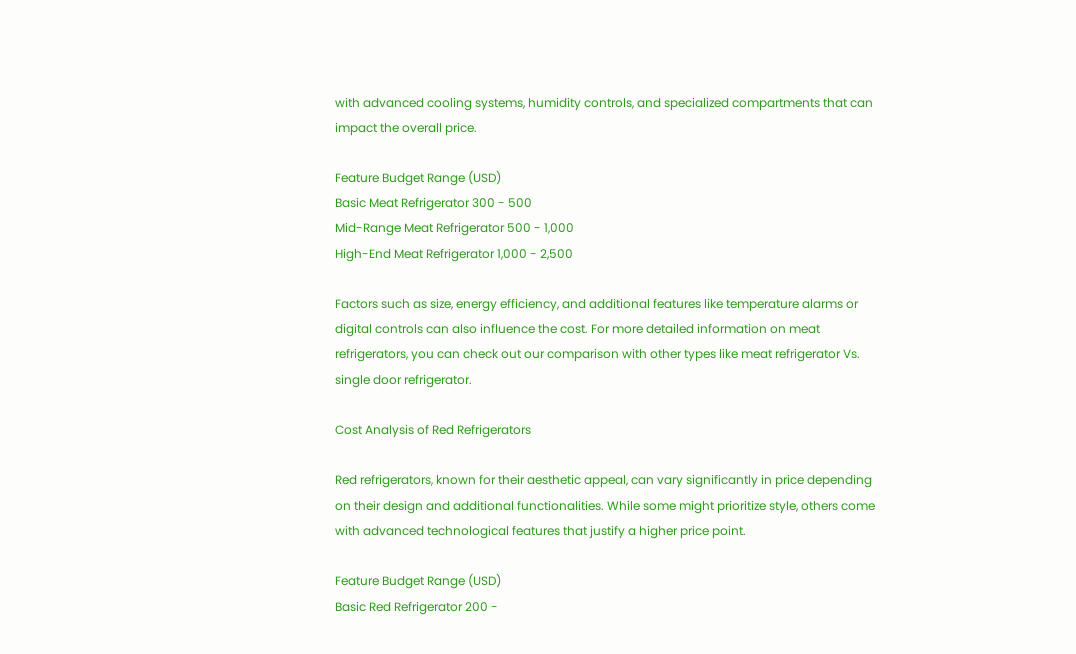with advanced cooling systems, humidity controls, and specialized compartments that can impact the overall price.

Feature Budget Range (USD)
Basic Meat Refrigerator 300 - 500
Mid-Range Meat Refrigerator 500 - 1,000
High-End Meat Refrigerator 1,000 - 2,500

Factors such as size, energy efficiency, and additional features like temperature alarms or digital controls can also influence the cost. For more detailed information on meat refrigerators, you can check out our comparison with other types like meat refrigerator Vs. single door refrigerator.

Cost Analysis of Red Refrigerators

Red refrigerators, known for their aesthetic appeal, can vary significantly in price depending on their design and additional functionalities. While some might prioritize style, others come with advanced technological features that justify a higher price point.

Feature Budget Range (USD)
Basic Red Refrigerator 200 -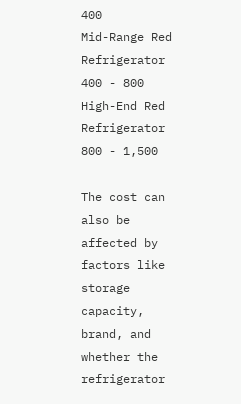400
Mid-Range Red Refrigerator 400 - 800
High-End Red Refrigerator 800 - 1,500

The cost can also be affected by factors like storage capacity, brand, and whether the refrigerator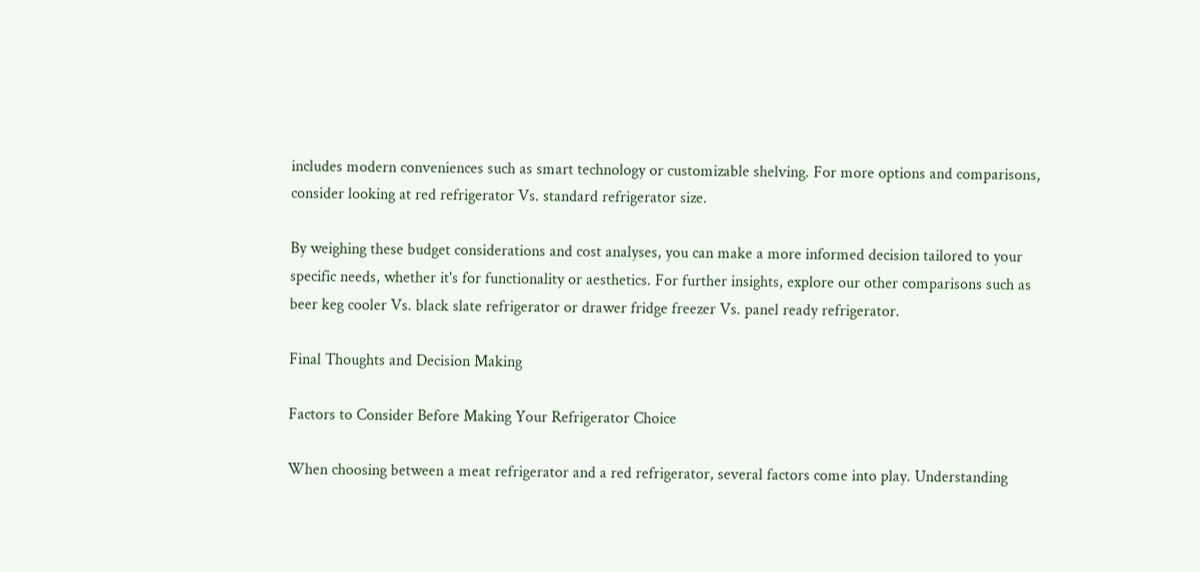includes modern conveniences such as smart technology or customizable shelving. For more options and comparisons, consider looking at red refrigerator Vs. standard refrigerator size.

By weighing these budget considerations and cost analyses, you can make a more informed decision tailored to your specific needs, whether it's for functionality or aesthetics. For further insights, explore our other comparisons such as beer keg cooler Vs. black slate refrigerator or drawer fridge freezer Vs. panel ready refrigerator.

Final Thoughts and Decision Making

Factors to Consider Before Making Your Refrigerator Choice

When choosing between a meat refrigerator and a red refrigerator, several factors come into play. Understanding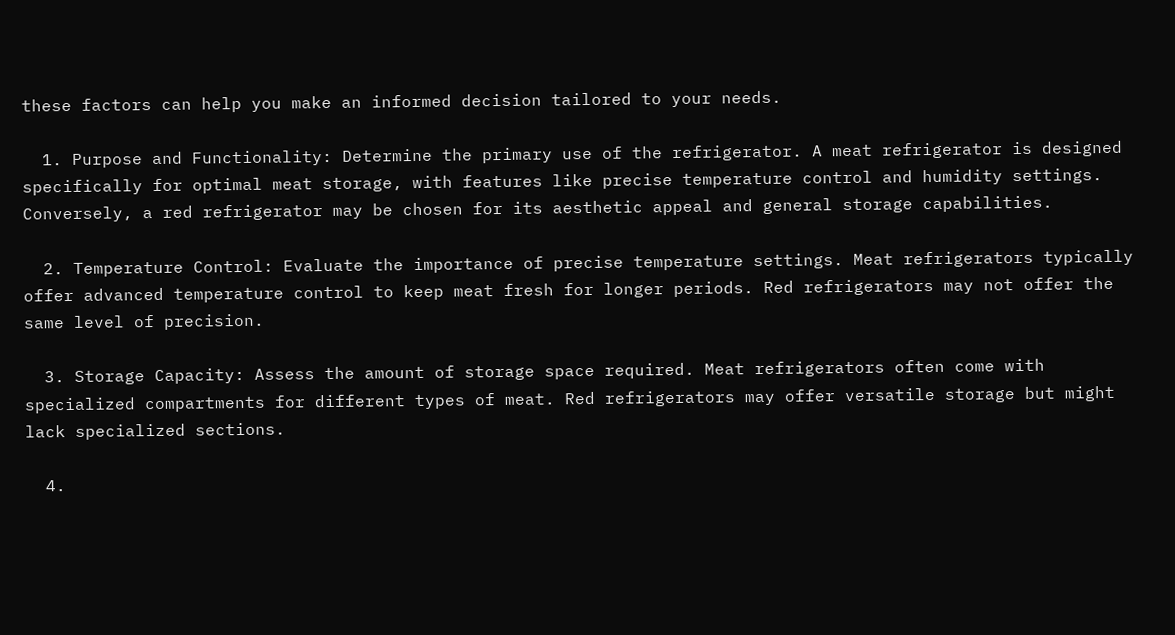these factors can help you make an informed decision tailored to your needs.

  1. Purpose and Functionality: Determine the primary use of the refrigerator. A meat refrigerator is designed specifically for optimal meat storage, with features like precise temperature control and humidity settings. Conversely, a red refrigerator may be chosen for its aesthetic appeal and general storage capabilities.

  2. Temperature Control: Evaluate the importance of precise temperature settings. Meat refrigerators typically offer advanced temperature control to keep meat fresh for longer periods. Red refrigerators may not offer the same level of precision.

  3. Storage Capacity: Assess the amount of storage space required. Meat refrigerators often come with specialized compartments for different types of meat. Red refrigerators may offer versatile storage but might lack specialized sections.

  4.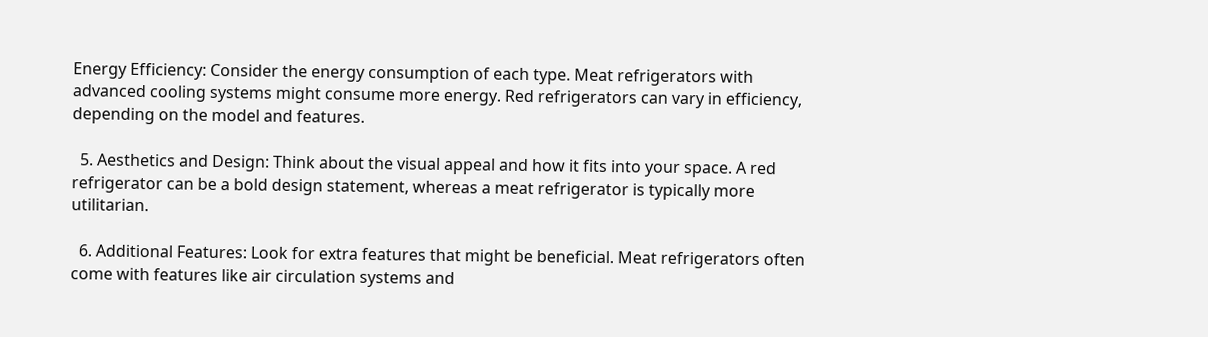Energy Efficiency: Consider the energy consumption of each type. Meat refrigerators with advanced cooling systems might consume more energy. Red refrigerators can vary in efficiency, depending on the model and features.

  5. Aesthetics and Design: Think about the visual appeal and how it fits into your space. A red refrigerator can be a bold design statement, whereas a meat refrigerator is typically more utilitarian.

  6. Additional Features: Look for extra features that might be beneficial. Meat refrigerators often come with features like air circulation systems and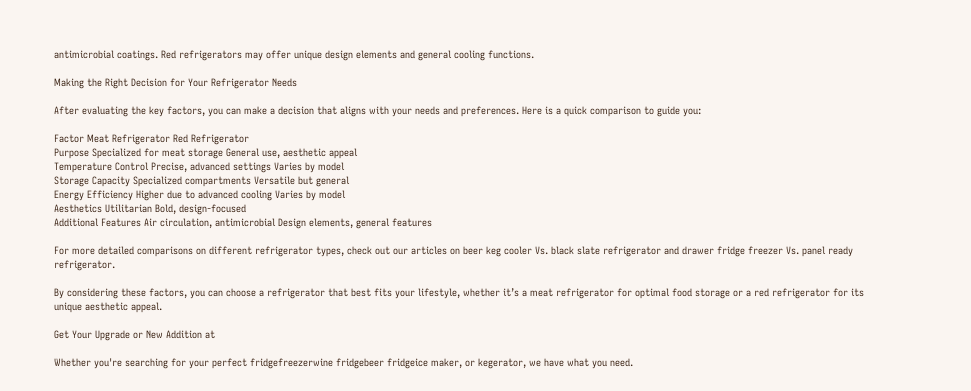antimicrobial coatings. Red refrigerators may offer unique design elements and general cooling functions.

Making the Right Decision for Your Refrigerator Needs

After evaluating the key factors, you can make a decision that aligns with your needs and preferences. Here is a quick comparison to guide you:

Factor Meat Refrigerator Red Refrigerator
Purpose Specialized for meat storage General use, aesthetic appeal
Temperature Control Precise, advanced settings Varies by model
Storage Capacity Specialized compartments Versatile but general
Energy Efficiency Higher due to advanced cooling Varies by model
Aesthetics Utilitarian Bold, design-focused
Additional Features Air circulation, antimicrobial Design elements, general features

For more detailed comparisons on different refrigerator types, check out our articles on beer keg cooler Vs. black slate refrigerator and drawer fridge freezer Vs. panel ready refrigerator.

By considering these factors, you can choose a refrigerator that best fits your lifestyle, whether it’s a meat refrigerator for optimal food storage or a red refrigerator for its unique aesthetic appeal.

Get Your Upgrade or New Addition at

Whether you're searching for your perfect fridgefreezerwine fridgebeer fridgeice maker, or kegerator, we have what you need.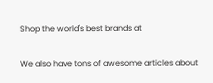Shop the world's best brands at

We also have tons of awesome articles about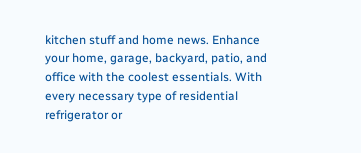kitchen stuff and home news. Enhance your home, garage, backyard, patio, and office with the coolest essentials. With every necessary type of residential refrigerator or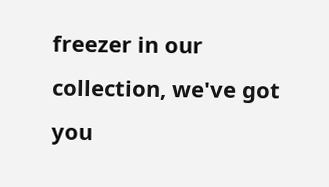freezer in our collection, we've got you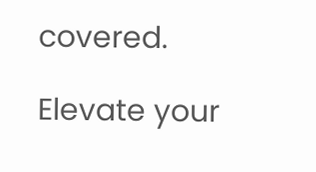covered.

Elevate your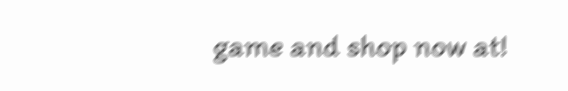game and shop now at!